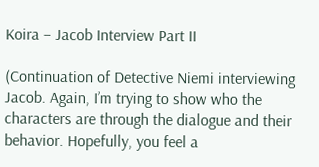Koira – Jacob Interview Part II

(Continuation of Detective Niemi interviewing Jacob. Again, I’m trying to show who the characters are through the dialogue and their behavior. Hopefully, you feel a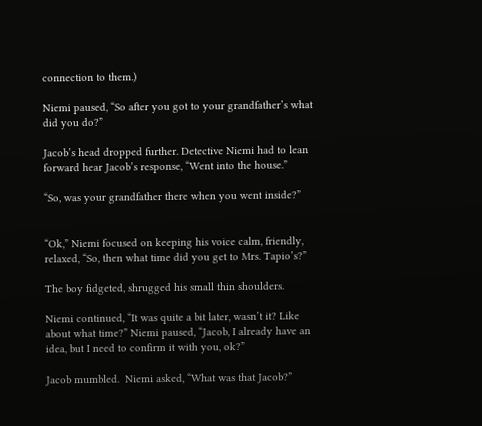connection to them.)

Niemi paused, “So after you got to your grandfather’s what did you do?”

Jacob’s head dropped further. Detective Niemi had to lean forward hear Jacob’s response, “Went into the house.”

“So, was your grandfather there when you went inside?”


“Ok,” Niemi focused on keeping his voice calm, friendly, relaxed, “So, then what time did you get to Mrs. Tapio’s?”

The boy fidgeted, shrugged his small thin shoulders.

Niemi continued, “It was quite a bit later, wasn’t it? Like about what time?” Niemi paused, “Jacob, I already have an idea, but I need to confirm it with you, ok?”

Jacob mumbled.  Niemi asked, “What was that Jacob?”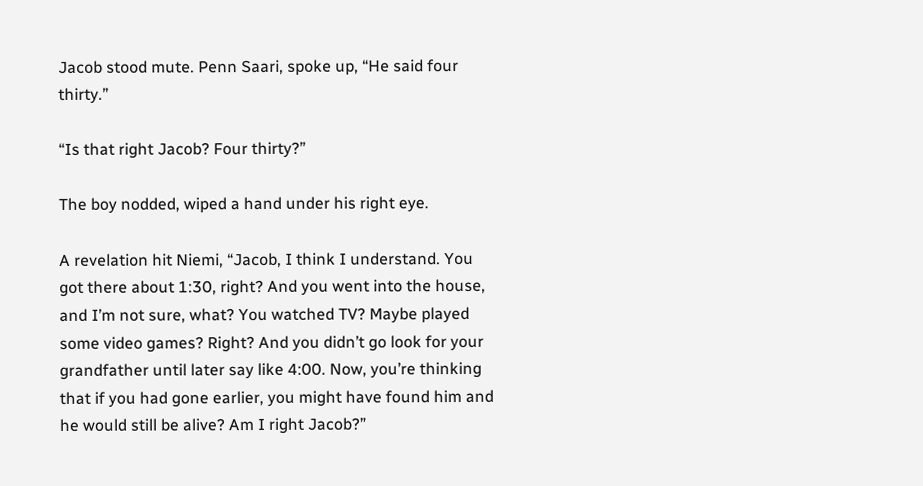Jacob stood mute. Penn Saari, spoke up, “He said four thirty.”

“Is that right Jacob? Four thirty?”

The boy nodded, wiped a hand under his right eye.

A revelation hit Niemi, “Jacob, I think I understand. You got there about 1:30, right? And you went into the house, and I’m not sure, what? You watched TV? Maybe played some video games? Right? And you didn’t go look for your grandfather until later say like 4:00. Now, you’re thinking that if you had gone earlier, you might have found him and he would still be alive? Am I right Jacob?”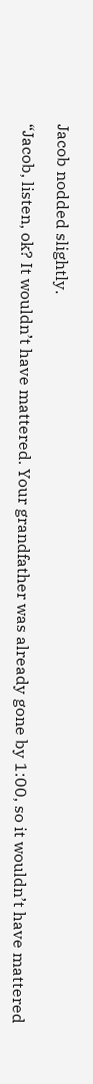Jacob nodded slightly.

“Jacob, listen, ok? It wouldn’t have mattered. Your grandfather was already gone by 1:00, so it wouldn’t have mattered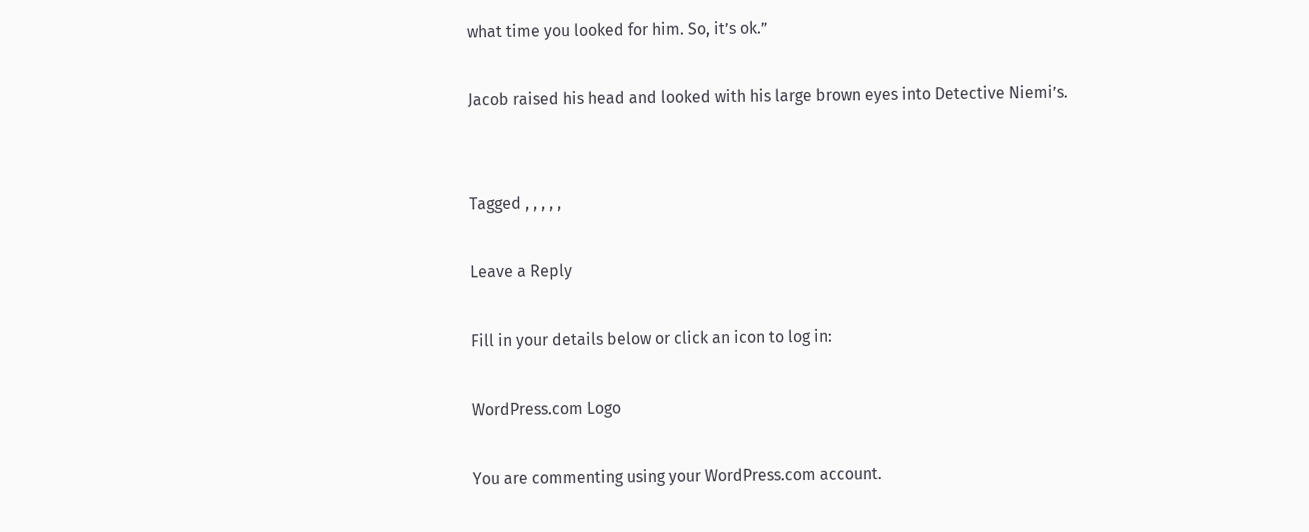what time you looked for him. So, it’s ok.”

Jacob raised his head and looked with his large brown eyes into Detective Niemi’s.


Tagged , , , , ,

Leave a Reply

Fill in your details below or click an icon to log in:

WordPress.com Logo

You are commenting using your WordPress.com account.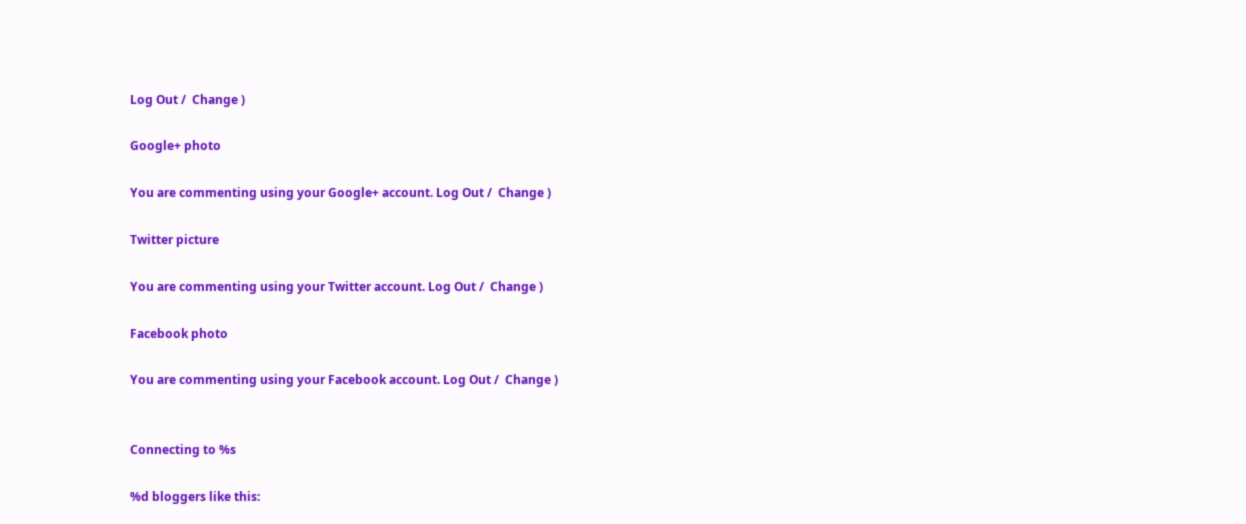Log Out /  Change )

Google+ photo

You are commenting using your Google+ account. Log Out /  Change )

Twitter picture

You are commenting using your Twitter account. Log Out /  Change )

Facebook photo

You are commenting using your Facebook account. Log Out /  Change )


Connecting to %s

%d bloggers like this: